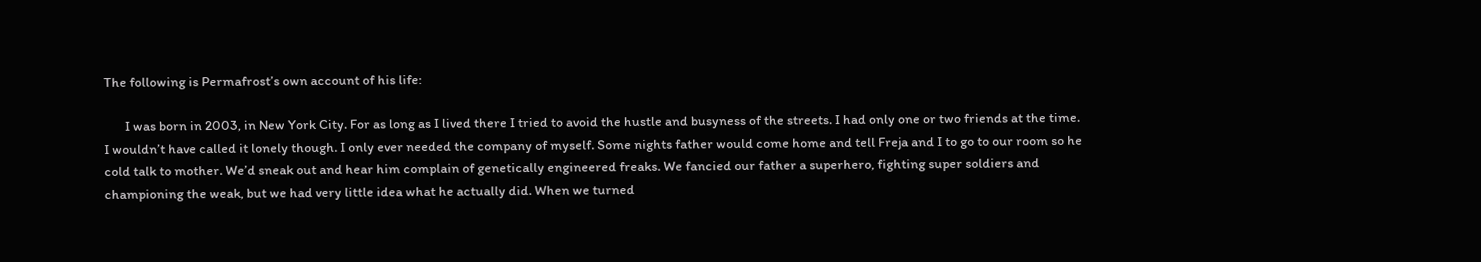The following is Permafrost’s own account of his life:

       I was born in 2003, in New York City. For as long as I lived there I tried to avoid the hustle and busyness of the streets. I had only one or two friends at the time. I wouldn’t have called it lonely though. I only ever needed the company of myself. Some nights father would come home and tell Freja and I to go to our room so he cold talk to mother. We’d sneak out and hear him complain of genetically engineered freaks. We fancied our father a superhero, fighting super soldiers and championing the weak, but we had very little idea what he actually did. When we turned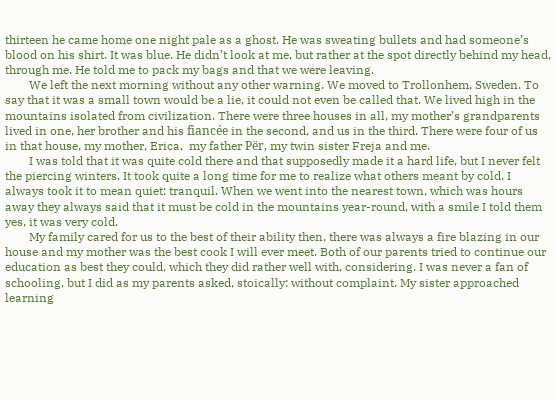thirteen he came home one night pale as a ghost. He was sweating bullets and had someone’s blood on his shirt. It was blue. He didn’t look at me, but rather at the spot directly behind my head, through me. He told me to pack my bags and that we were leaving.
        We left the next morning without any other warning. We moved to Trollonhem, Sweden. To say that it was a small town would be a lie, it could not even be called that. We lived high in the mountains isolated from civilization. There were three houses in all, my mother’s grandparents lived in one, her brother and his fiancée in the second, and us in the third. There were four of us in that house, my mother, Erica,  my father Për, my twin sister Freja and me.
        I was told that it was quite cold there and that supposedly made it a hard life, but I never felt the piercing winters. It took quite a long time for me to realize what others meant by cold. I always took it to mean quiet: tranquil. When we went into the nearest town, which was hours away they always said that it must be cold in the mountains year-round, with a smile I told them yes, it was very cold.
        My family cared for us to the best of their ability then, there was always a fire blazing in our house and my mother was the best cook I will ever meet. Both of our parents tried to continue our education as best they could, which they did rather well with, considering. I was never a fan of schooling, but I did as my parents asked, stoically: without complaint. My sister approached learning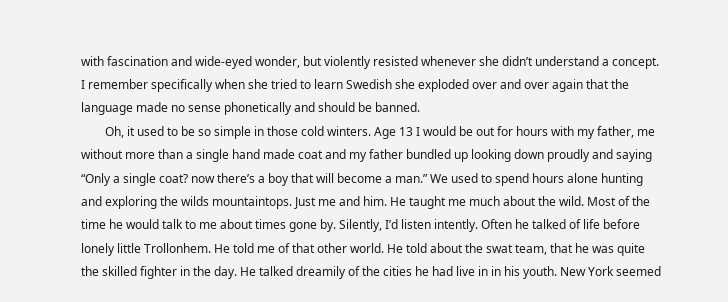with fascination and wide-eyed wonder, but violently resisted whenever she didn’t understand a concept. I remember specifically when she tried to learn Swedish she exploded over and over again that the language made no sense phonetically and should be banned.
        Oh, it used to be so simple in those cold winters. Age 13 I would be out for hours with my father, me without more than a single hand made coat and my father bundled up looking down proudly and saying “Only a single coat? now there’s a boy that will become a man.” We used to spend hours alone hunting and exploring the wilds mountaintops. Just me and him. He taught me much about the wild. Most of the time he would talk to me about times gone by. Silently, I’d listen intently. Often he talked of life before lonely little Trollonhem. He told me of that other world. He told about the swat team, that he was quite the skilled fighter in the day. He talked dreamily of the cities he had live in in his youth. New York seemed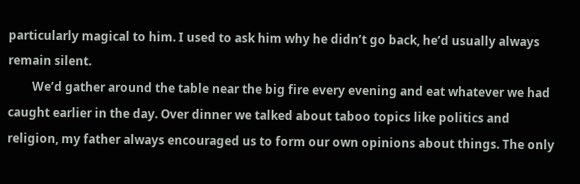particularly magical to him. I used to ask him why he didn’t go back, he’d usually always remain silent.
        We’d gather around the table near the big fire every evening and eat whatever we had caught earlier in the day. Over dinner we talked about taboo topics like politics and religion, my father always encouraged us to form our own opinions about things. The only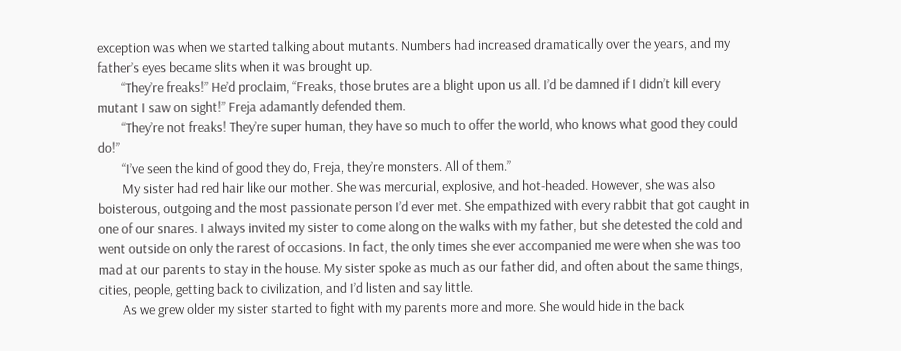exception was when we started talking about mutants. Numbers had increased dramatically over the years, and my father’s eyes became slits when it was brought up.
        “They’re freaks!” He’d proclaim, “Freaks, those brutes are a blight upon us all. I’d be damned if I didn’t kill every mutant I saw on sight!” Freja adamantly defended them.
        “They’re not freaks! They’re super human, they have so much to offer the world, who knows what good they could do!”
        “I’ve seen the kind of good they do, Freja, they’re monsters. All of them.”
        My sister had red hair like our mother. She was mercurial, explosive, and hot-headed. However, she was also boisterous, outgoing and the most passionate person I’d ever met. She empathized with every rabbit that got caught in one of our snares. I always invited my sister to come along on the walks with my father, but she detested the cold and went outside on only the rarest of occasions. In fact, the only times she ever accompanied me were when she was too mad at our parents to stay in the house. My sister spoke as much as our father did, and often about the same things, cities, people, getting back to civilization, and I’d listen and say little.
        As we grew older my sister started to fight with my parents more and more. She would hide in the back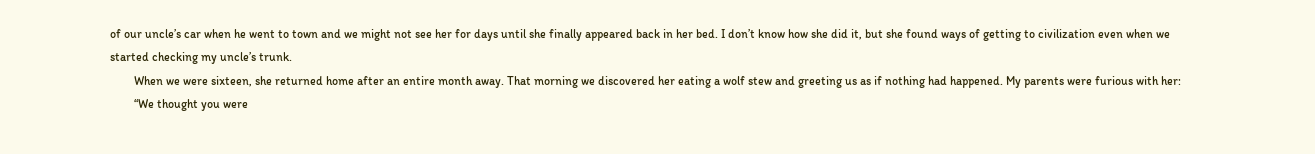of our uncle’s car when he went to town and we might not see her for days until she finally appeared back in her bed. I don’t know how she did it, but she found ways of getting to civilization even when we started checking my uncle’s trunk.
        When we were sixteen, she returned home after an entire month away. That morning we discovered her eating a wolf stew and greeting us as if nothing had happened. My parents were furious with her:
        “We thought you were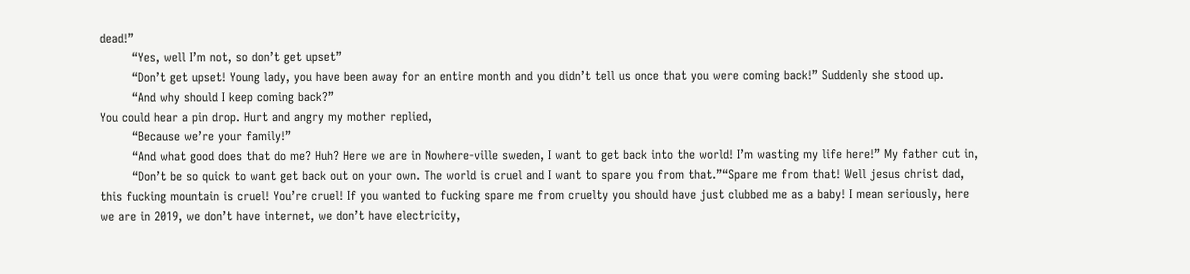dead!”
        “Yes, well I’m not, so don’t get upset”
        “Don’t get upset! Young lady, you have been away for an entire month and you didn’t tell us once that you were coming back!” Suddenly she stood up.
        “And why should I keep coming back?”
You could hear a pin drop. Hurt and angry my mother replied,
        “Because we’re your family!”
        “And what good does that do me? Huh? Here we are in Nowhere-ville sweden, I want to get back into the world! I’m wasting my life here!” My father cut in,
        “Don’t be so quick to want get back out on your own. The world is cruel and I want to spare you from that.”“Spare me from that! Well jesus christ dad, this fucking mountain is cruel! You’re cruel! If you wanted to fucking spare me from cruelty you should have just clubbed me as a baby! I mean seriously, here we are in 2019, we don’t have internet, we don’t have electricity,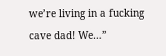we’re living in a fucking cave dad! We…”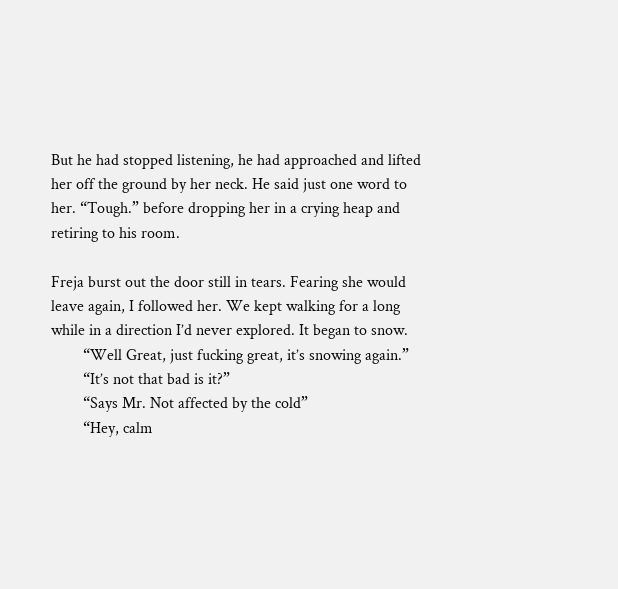But he had stopped listening, he had approached and lifted her off the ground by her neck. He said just one word to her. “Tough.” before dropping her in a crying heap and retiring to his room.

Freja burst out the door still in tears. Fearing she would leave again, I followed her. We kept walking for a long while in a direction I’d never explored. It began to snow.
        “Well Great, just fucking great, it’s snowing again.”
        “It’s not that bad is it?”
        “Says Mr. Not affected by the cold”
        “Hey, calm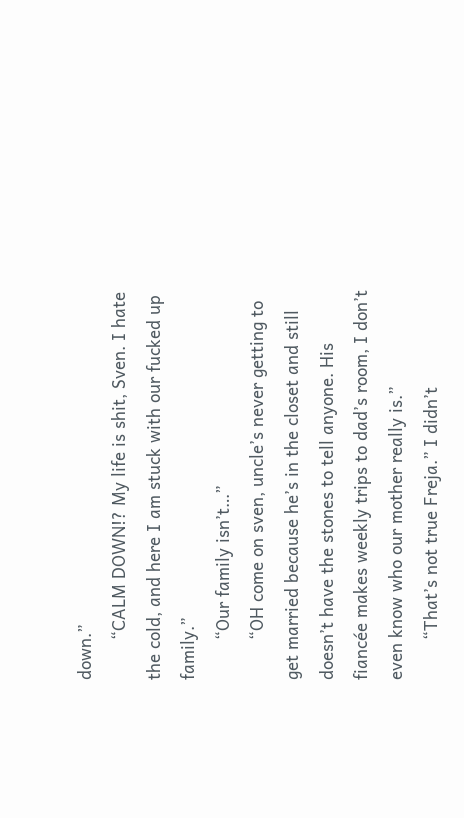down.”
        “CALM DOWN!? My life is shit, Sven. I hate the cold, and here I am stuck with our fucked up family.”
        “Our family isn’t…”
        “OH come on sven, uncle’s never getting to get married because he’s in the closet and still doesn’t have the stones to tell anyone. His fiancée makes weekly trips to dad’s room, I don’t even know who our mother really is.”
        “That’s not true Freja.” I didn’t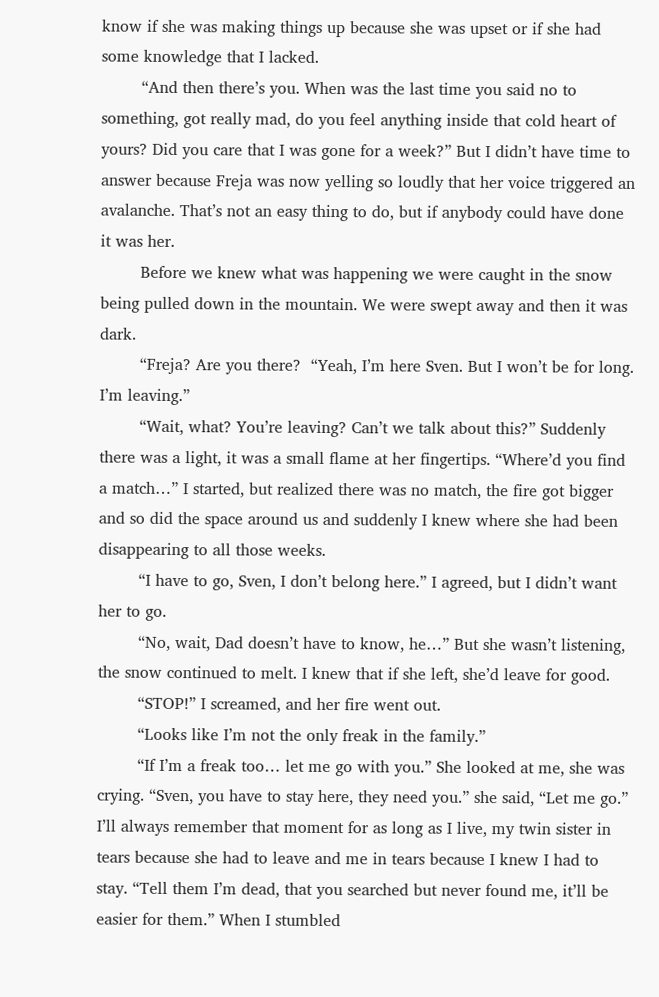know if she was making things up because she was upset or if she had some knowledge that I lacked.
        “And then there’s you. When was the last time you said no to something, got really mad, do you feel anything inside that cold heart of yours? Did you care that I was gone for a week?” But I didn’t have time to answer because Freja was now yelling so loudly that her voice triggered an avalanche. That’s not an easy thing to do, but if anybody could have done it was her.
        Before we knew what was happening we were caught in the snow being pulled down in the mountain. We were swept away and then it was dark.
        “Freja? Are you there?  “Yeah, I’m here Sven. But I won’t be for long. I’m leaving.”
        “Wait, what? You’re leaving? Can’t we talk about this?” Suddenly there was a light, it was a small flame at her fingertips. “Where’d you find a match…” I started, but realized there was no match, the fire got bigger and so did the space around us and suddenly I knew where she had been disappearing to all those weeks.
        “I have to go, Sven, I don’t belong here.” I agreed, but I didn’t want her to go.
        “No, wait, Dad doesn’t have to know, he…” But she wasn’t listening, the snow continued to melt. I knew that if she left, she’d leave for good.
        “STOP!” I screamed, and her fire went out.
        “Looks like I’m not the only freak in the family.”
        “If I’m a freak too… let me go with you.” She looked at me, she was crying. “Sven, you have to stay here, they need you.” she said, “Let me go.” I’ll always remember that moment for as long as I live, my twin sister in tears because she had to leave and me in tears because I knew I had to stay. “Tell them I’m dead, that you searched but never found me, it’ll be easier for them.” When I stumbled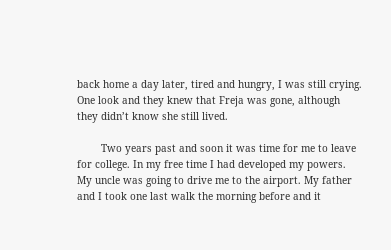back home a day later, tired and hungry, I was still crying. One look and they knew that Freja was gone, although they didn’t know she still lived.

        Two years past and soon it was time for me to leave for college. In my free time I had developed my powers. My uncle was going to drive me to the airport. My father and I took one last walk the morning before and it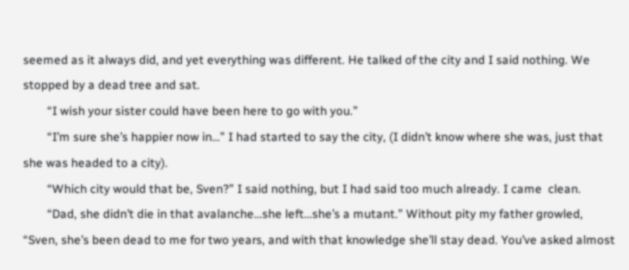seemed as it always did, and yet everything was different. He talked of the city and I said nothing. We stopped by a dead tree and sat.
        “I wish your sister could have been here to go with you.”
        “I’m sure she’s happier now in…” I had started to say the city, (I didn’t know where she was, just that she was headed to a city).
        “Which city would that be, Sven?” I said nothing, but I had said too much already. I came  clean.
        “Dad, she didn’t die in that avalanche…she left…she’s a mutant.” Without pity my father growled, “Sven, she’s been dead to me for two years, and with that knowledge she’ll stay dead. You’ve asked almost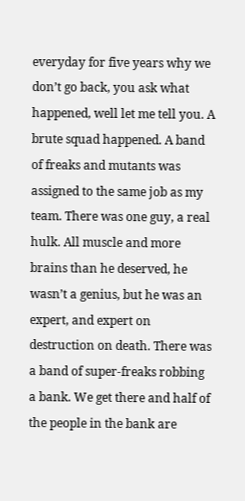everyday for five years why we don’t go back, you ask what happened, well let me tell you. A brute squad happened. A band of freaks and mutants was assigned to the same job as my team. There was one guy, a real hulk. All muscle and more brains than he deserved, he wasn’t a genius, but he was an expert, and expert on destruction on death. There was a band of super-freaks robbing a bank. We get there and half of the people in the bank are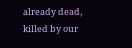already dead, killed by our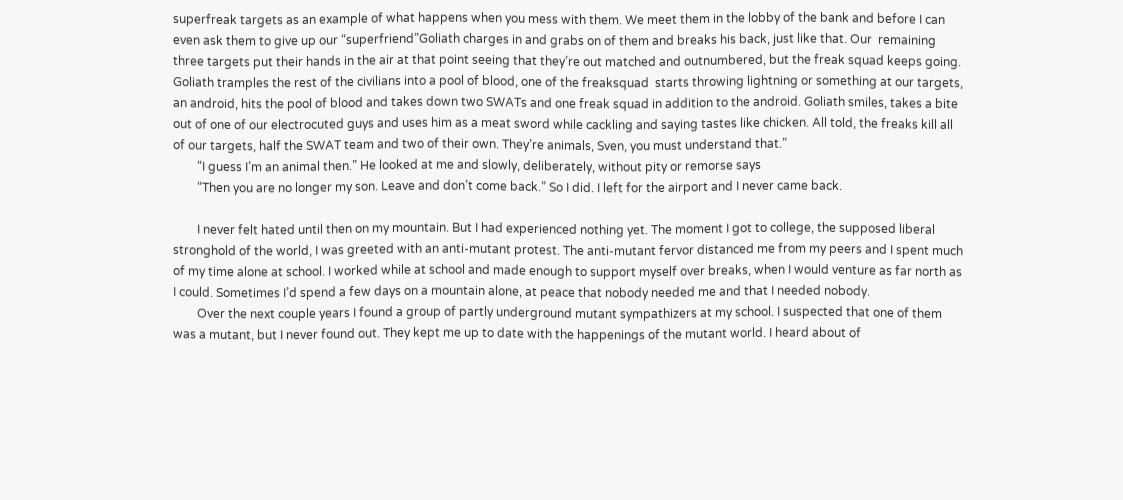superfreak targets as an example of what happens when you mess with them. We meet them in the lobby of the bank and before I can even ask them to give up our “superfriend”Goliath charges in and grabs on of them and breaks his back, just like that. Our  remaining three targets put their hands in the air at that point seeing that they’re out matched and outnumbered, but the freak squad keeps going. Goliath tramples the rest of the civilians into a pool of blood, one of the freaksquad  starts throwing lightning or something at our targets, an android, hits the pool of blood and takes down two SWATs and one freak squad in addition to the android. Goliath smiles, takes a bite out of one of our electrocuted guys and uses him as a meat sword while cackling and saying tastes like chicken. All told, the freaks kill all of our targets, half the SWAT team and two of their own. They’re animals, Sven, you must understand that.”
        “I guess I’m an animal then.” He looked at me and slowly, deliberately, without pity or remorse says
        “Then you are no longer my son. Leave and don’t come back.” So I did. I left for the airport and I never came back.

        I never felt hated until then on my mountain. But I had experienced nothing yet. The moment I got to college, the supposed liberal stronghold of the world, I was greeted with an anti-mutant protest. The anti-mutant fervor distanced me from my peers and I spent much of my time alone at school. I worked while at school and made enough to support myself over breaks, when I would venture as far north as I could. Sometimes I’d spend a few days on a mountain alone, at peace that nobody needed me and that I needed nobody.
        Over the next couple years I found a group of partly underground mutant sympathizers at my school. I suspected that one of them was a mutant, but I never found out. They kept me up to date with the happenings of the mutant world. I heard about of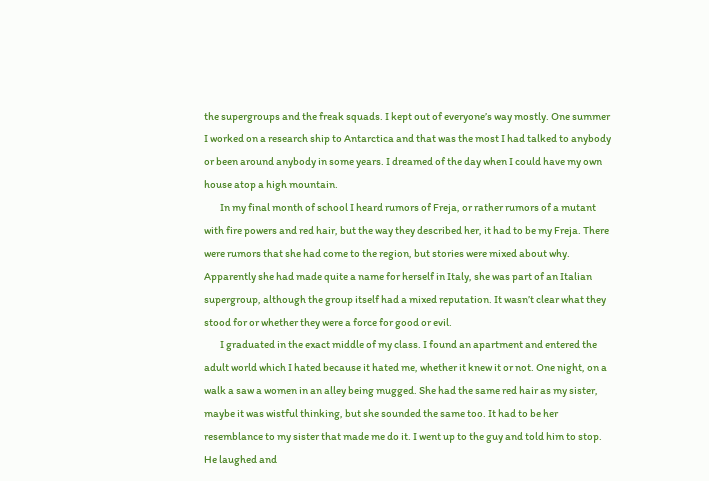the supergroups and the freak squads. I kept out of everyone’s way mostly. One summer I worked on a research ship to Antarctica and that was the most I had talked to anybody or been around anybody in some years. I dreamed of the day when I could have my own house atop a high mountain.
        In my final month of school I heard rumors of Freja, or rather rumors of a mutant with fire powers and red hair, but the way they described her, it had to be my Freja. There were rumors that she had come to the region, but stories were mixed about why. Apparently she had made quite a name for herself in Italy, she was part of an Italian supergroup, although the group itself had a mixed reputation. It wasn’t clear what they stood for or whether they were a force for good or evil.
        I graduated in the exact middle of my class. I found an apartment and entered the adult world which I hated because it hated me, whether it knew it or not. One night, on a walk a saw a women in an alley being mugged. She had the same red hair as my sister, maybe it was wistful thinking, but she sounded the same too. It had to be her resemblance to my sister that made me do it. I went up to the guy and told him to stop. He laughed and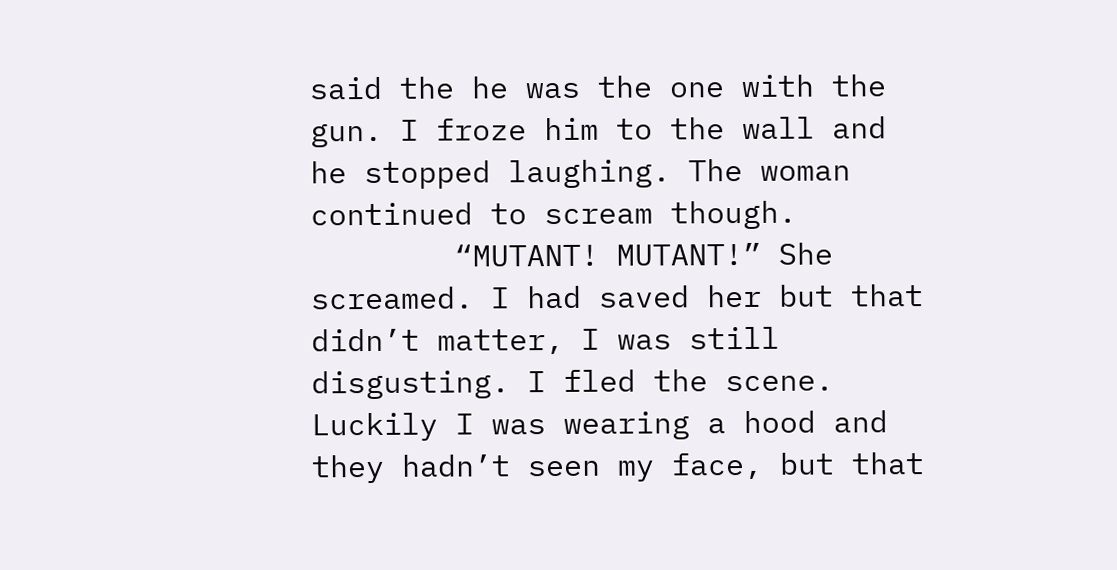said the he was the one with the gun. I froze him to the wall and he stopped laughing. The woman continued to scream though.
        “MUTANT! MUTANT!” She screamed. I had saved her but that didn’t matter, I was still disgusting. I fled the scene. Luckily I was wearing a hood and they hadn’t seen my face, but that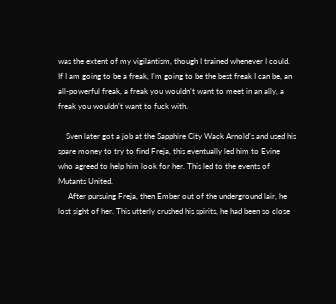was the extent of my vigilantism, though I trained whenever I could. If I am going to be a freak, I’m going to be the best freak I can be, an all-powerful freak, a freak you wouldn’t want to meet in an ally, a freak you wouldn’t want to fuck with.

    Sven later got a job at the Sapphire City Wack Arnold’s and used his spare money to try to find Freja, this eventually led him to Evine who agreed to help him look for her. This led to the events of Mutants United.
     After pursuing Freja, then Ember out of the underground lair, he lost sight of her. This utterly crushed his spirits, he had been so close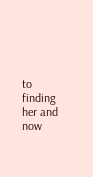to finding her and now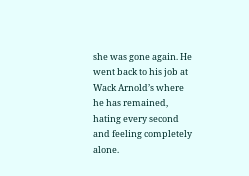she was gone again. He went back to his job at Wack Arnold’s where he has remained, hating every second and feeling completely alone.